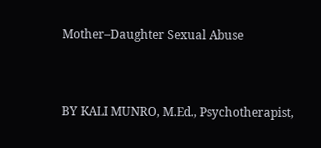Mother–Daughter Sexual Abuse


BY KALI MUNRO, M.Ed., Psychotherapist,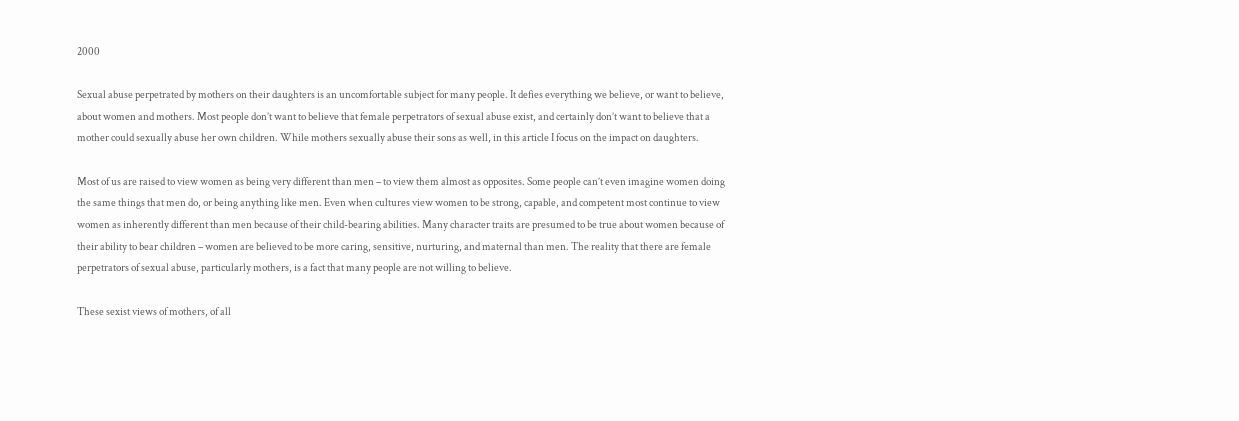2000

Sexual abuse perpetrated by mothers on their daughters is an uncomfortable subject for many people. It defies everything we believe, or want to believe, about women and mothers. Most people don’t want to believe that female perpetrators of sexual abuse exist, and certainly don’t want to believe that a mother could sexually abuse her own children. While mothers sexually abuse their sons as well, in this article I focus on the impact on daughters.

Most of us are raised to view women as being very different than men – to view them almost as opposites. Some people can’t even imagine women doing the same things that men do, or being anything like men. Even when cultures view women to be strong, capable, and competent most continue to view women as inherently different than men because of their child-bearing abilities. Many character traits are presumed to be true about women because of their ability to bear children – women are believed to be more caring, sensitive, nurturing, and maternal than men. The reality that there are female perpetrators of sexual abuse, particularly mothers, is a fact that many people are not willing to believe.

These sexist views of mothers, of all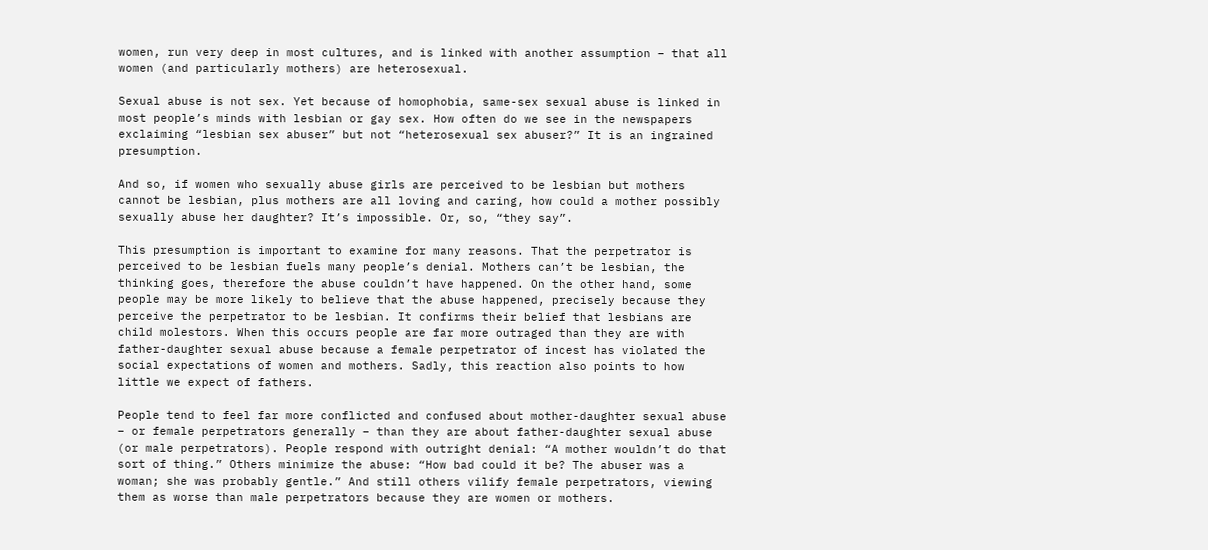women, run very deep in most cultures, and is linked with another assumption – that all women (and particularly mothers) are heterosexual.

Sexual abuse is not sex. Yet because of homophobia, same-sex sexual abuse is linked in most people’s minds with lesbian or gay sex. How often do we see in the newspapers exclaiming “lesbian sex abuser” but not “heterosexual sex abuser?” It is an ingrained presumption.

And so, if women who sexually abuse girls are perceived to be lesbian but mothers cannot be lesbian, plus mothers are all loving and caring, how could a mother possibly sexually abuse her daughter? It’s impossible. Or, so, “they say”.

This presumption is important to examine for many reasons. That the perpetrator is perceived to be lesbian fuels many people’s denial. Mothers can’t be lesbian, the thinking goes, therefore the abuse couldn’t have happened. On the other hand, some people may be more likely to believe that the abuse happened, precisely because they perceive the perpetrator to be lesbian. It confirms their belief that lesbians are child molestors. When this occurs people are far more outraged than they are with father-daughter sexual abuse because a female perpetrator of incest has violated the social expectations of women and mothers. Sadly, this reaction also points to how little we expect of fathers.

People tend to feel far more conflicted and confused about mother-daughter sexual abuse – or female perpetrators generally – than they are about father-daughter sexual abuse (or male perpetrators). People respond with outright denial: “A mother wouldn’t do that sort of thing.” Others minimize the abuse: “How bad could it be? The abuser was a woman; she was probably gentle.” And still others vilify female perpetrators, viewing them as worse than male perpetrators because they are women or mothers.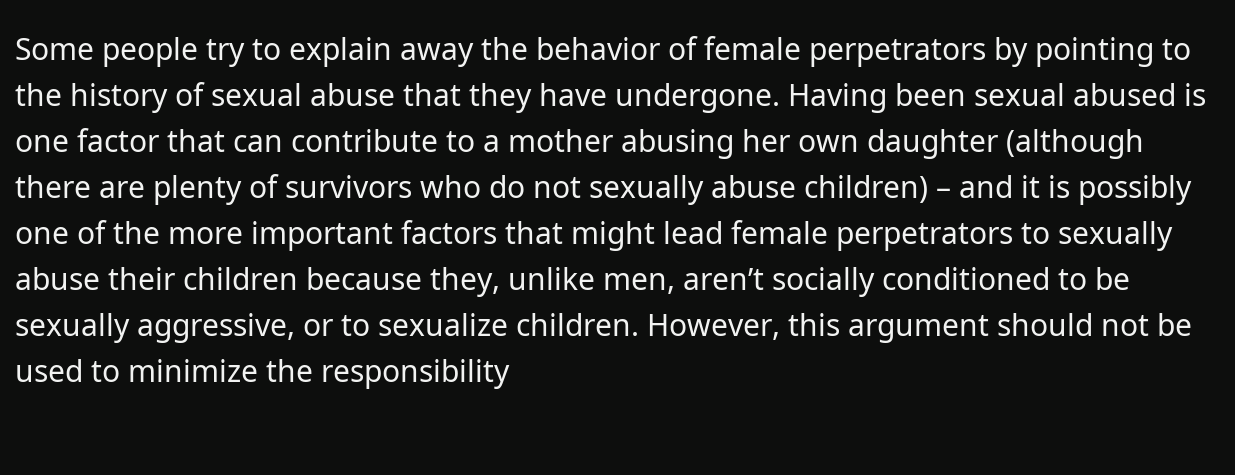Some people try to explain away the behavior of female perpetrators by pointing to the history of sexual abuse that they have undergone. Having been sexual abused is one factor that can contribute to a mother abusing her own daughter (although there are plenty of survivors who do not sexually abuse children) – and it is possibly one of the more important factors that might lead female perpetrators to sexually abuse their children because they, unlike men, aren’t socially conditioned to be sexually aggressive, or to sexualize children. However, this argument should not be used to minimize the responsibility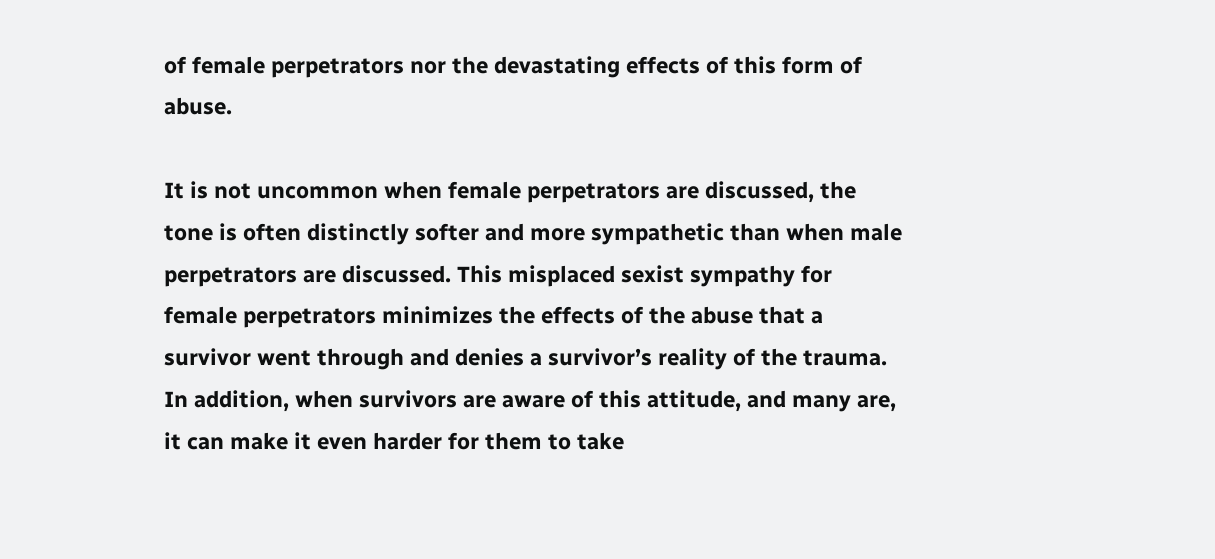of female perpetrators nor the devastating effects of this form of abuse.

It is not uncommon when female perpetrators are discussed, the tone is often distinctly softer and more sympathetic than when male perpetrators are discussed. This misplaced sexist sympathy for female perpetrators minimizes the effects of the abuse that a survivor went through and denies a survivor’s reality of the trauma. In addition, when survivors are aware of this attitude, and many are, it can make it even harder for them to take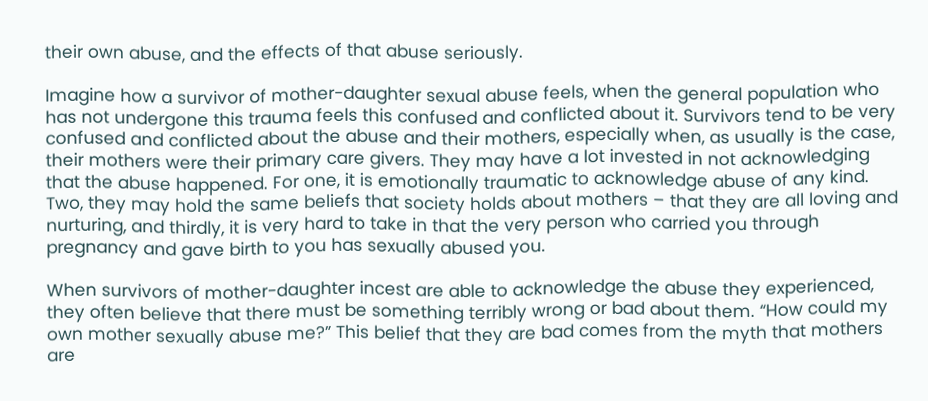their own abuse, and the effects of that abuse seriously.

Imagine how a survivor of mother-daughter sexual abuse feels, when the general population who has not undergone this trauma feels this confused and conflicted about it. Survivors tend to be very confused and conflicted about the abuse and their mothers, especially when, as usually is the case, their mothers were their primary care givers. They may have a lot invested in not acknowledging that the abuse happened. For one, it is emotionally traumatic to acknowledge abuse of any kind. Two, they may hold the same beliefs that society holds about mothers – that they are all loving and nurturing, and thirdly, it is very hard to take in that the very person who carried you through pregnancy and gave birth to you has sexually abused you.

When survivors of mother-daughter incest are able to acknowledge the abuse they experienced, they often believe that there must be something terribly wrong or bad about them. “How could my own mother sexually abuse me?” This belief that they are bad comes from the myth that mothers are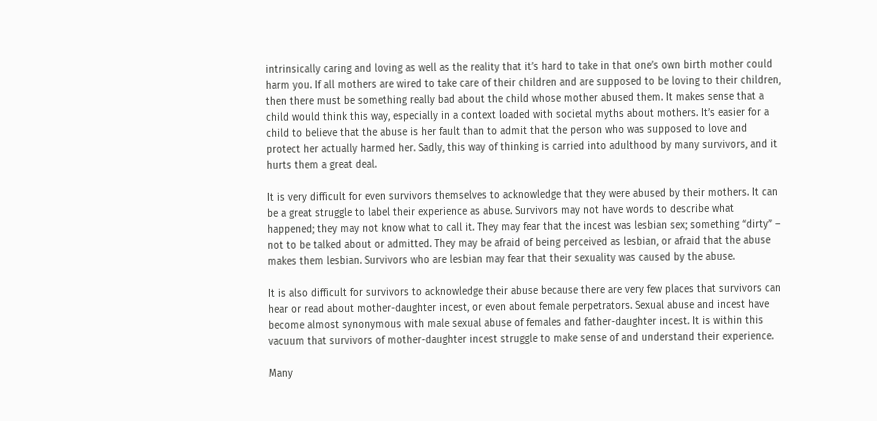intrinsically caring and loving as well as the reality that it’s hard to take in that one’s own birth mother could harm you. If all mothers are wired to take care of their children and are supposed to be loving to their children, then there must be something really bad about the child whose mother abused them. It makes sense that a child would think this way, especially in a context loaded with societal myths about mothers. It’s easier for a child to believe that the abuse is her fault than to admit that the person who was supposed to love and protect her actually harmed her. Sadly, this way of thinking is carried into adulthood by many survivors, and it hurts them a great deal.

It is very difficult for even survivors themselves to acknowledge that they were abused by their mothers. It can be a great struggle to label their experience as abuse. Survivors may not have words to describe what happened; they may not know what to call it. They may fear that the incest was lesbian sex; something “dirty” – not to be talked about or admitted. They may be afraid of being perceived as lesbian, or afraid that the abuse makes them lesbian. Survivors who are lesbian may fear that their sexuality was caused by the abuse.

It is also difficult for survivors to acknowledge their abuse because there are very few places that survivors can hear or read about mother-daughter incest, or even about female perpetrators. Sexual abuse and incest have become almost synonymous with male sexual abuse of females and father-daughter incest. It is within this vacuum that survivors of mother-daughter incest struggle to make sense of and understand their experience.

Many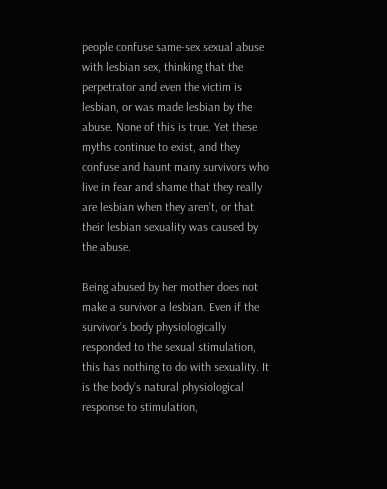people confuse same-sex sexual abuse with lesbian sex, thinking that the perpetrator and even the victim is lesbian, or was made lesbian by the abuse. None of this is true. Yet these myths continue to exist, and they confuse and haunt many survivors who live in fear and shame that they really are lesbian when they aren’t, or that their lesbian sexuality was caused by the abuse.

Being abused by her mother does not make a survivor a lesbian. Even if the survivor’s body physiologically responded to the sexual stimulation, this has nothing to do with sexuality. It is the body’s natural physiological response to stimulation,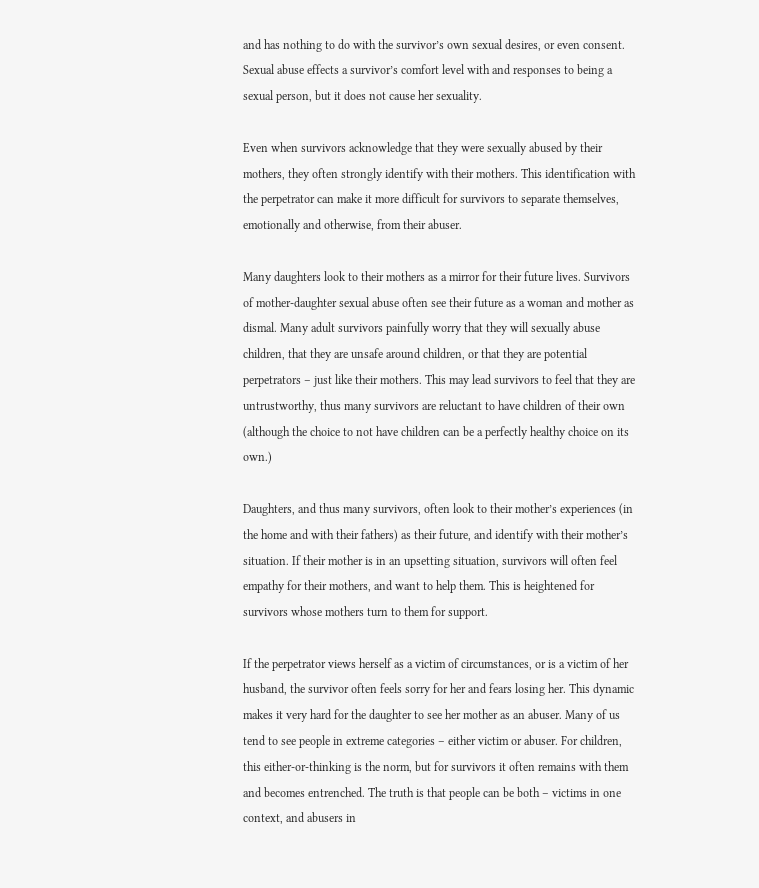and has nothing to do with the survivor’s own sexual desires, or even consent. Sexual abuse effects a survivor’s comfort level with and responses to being a sexual person, but it does not cause her sexuality.

Even when survivors acknowledge that they were sexually abused by their mothers, they often strongly identify with their mothers. This identification with the perpetrator can make it more difficult for survivors to separate themselves, emotionally and otherwise, from their abuser.

Many daughters look to their mothers as a mirror for their future lives. Survivors of mother-daughter sexual abuse often see their future as a woman and mother as dismal. Many adult survivors painfully worry that they will sexually abuse children, that they are unsafe around children, or that they are potential perpetrators – just like their mothers. This may lead survivors to feel that they are untrustworthy, thus many survivors are reluctant to have children of their own (although the choice to not have children can be a perfectly healthy choice on its own.)

Daughters, and thus many survivors, often look to their mother’s experiences (in the home and with their fathers) as their future, and identify with their mother’s situation. If their mother is in an upsetting situation, survivors will often feel empathy for their mothers, and want to help them. This is heightened for survivors whose mothers turn to them for support.

If the perpetrator views herself as a victim of circumstances, or is a victim of her husband, the survivor often feels sorry for her and fears losing her. This dynamic makes it very hard for the daughter to see her mother as an abuser. Many of us tend to see people in extreme categories – either victim or abuser. For children, this either-or-thinking is the norm, but for survivors it often remains with them and becomes entrenched. The truth is that people can be both – victims in one context, and abusers in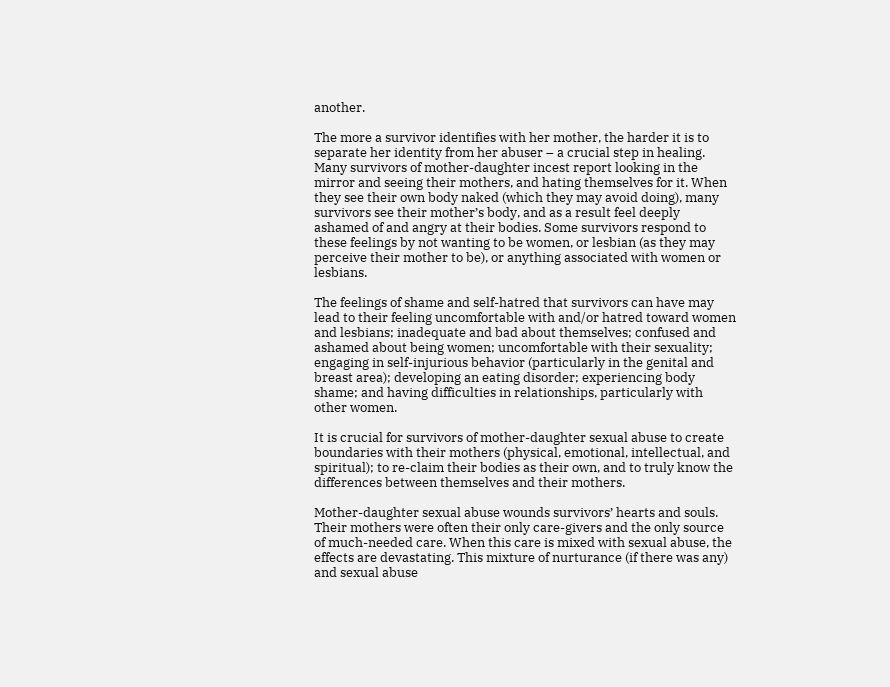another.

The more a survivor identifies with her mother, the harder it is to separate her identity from her abuser – a crucial step in healing. Many survivors of mother-daughter incest report looking in the mirror and seeing their mothers, and hating themselves for it. When they see their own body naked (which they may avoid doing), many survivors see their mother’s body, and as a result feel deeply ashamed of and angry at their bodies. Some survivors respond to these feelings by not wanting to be women, or lesbian (as they may perceive their mother to be), or anything associated with women or lesbians.

The feelings of shame and self-hatred that survivors can have may lead to their feeling uncomfortable with and/or hatred toward women and lesbians; inadequate and bad about themselves; confused and ashamed about being women; uncomfortable with their sexuality; engaging in self-injurious behavior (particularly in the genital and breast area); developing an eating disorder; experiencing body shame; and having difficulties in relationships, particularly with other women.

It is crucial for survivors of mother-daughter sexual abuse to create boundaries with their mothers (physical, emotional, intellectual, and spiritual); to re-claim their bodies as their own, and to truly know the differences between themselves and their mothers.

Mother-daughter sexual abuse wounds survivors’ hearts and souls. Their mothers were often their only care-givers and the only source of much-needed care. When this care is mixed with sexual abuse, the effects are devastating. This mixture of nurturance (if there was any) and sexual abuse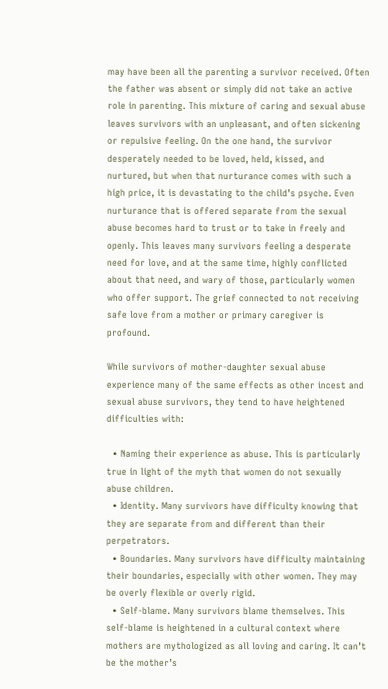may have been all the parenting a survivor received. Often the father was absent or simply did not take an active role in parenting. This mixture of caring and sexual abuse leaves survivors with an unpleasant, and often sickening or repulsive feeling. On the one hand, the survivor desperately needed to be loved, held, kissed, and nurtured, but when that nurturance comes with such a high price, it is devastating to the child’s psyche. Even nurturance that is offered separate from the sexual abuse becomes hard to trust or to take in freely and openly. This leaves many survivors feeling a desperate need for love, and at the same time, highly conflicted about that need, and wary of those, particularly women who offer support. The grief connected to not receiving safe love from a mother or primary caregiver is profound.

While survivors of mother-daughter sexual abuse experience many of the same effects as other incest and sexual abuse survivors, they tend to have heightened difficulties with:

  • Naming their experience as abuse. This is particularly true in light of the myth that women do not sexually abuse children.
  • Identity. Many survivors have difficulty knowing that they are separate from and different than their perpetrators.
  • Boundaries. Many survivors have difficulty maintaining their boundaries, especially with other women. They may be overly flexible or overly rigid.
  • Self-blame. Many survivors blame themselves. This self-blame is heightened in a cultural context where mothers are mythologized as all loving and caring. It can’t be the mother’s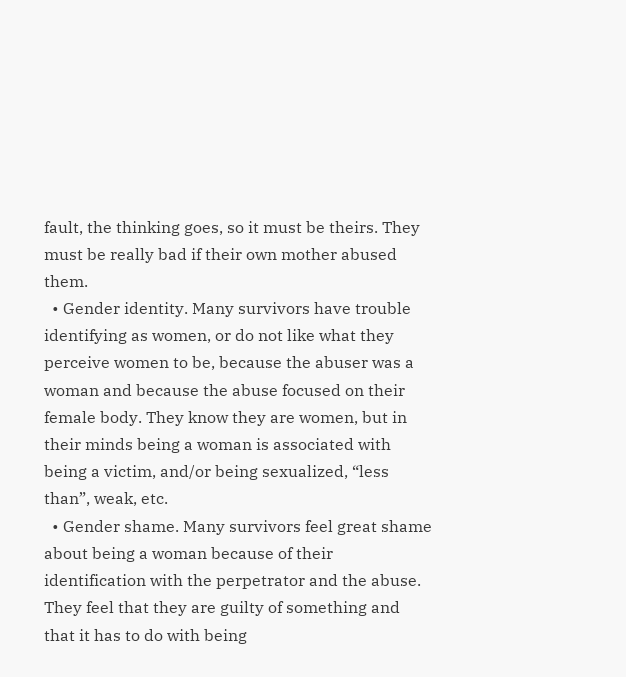fault, the thinking goes, so it must be theirs. They must be really bad if their own mother abused them.
  • Gender identity. Many survivors have trouble identifying as women, or do not like what they perceive women to be, because the abuser was a woman and because the abuse focused on their female body. They know they are women, but in their minds being a woman is associated with being a victim, and/or being sexualized, “less than”, weak, etc.
  • Gender shame. Many survivors feel great shame about being a woman because of their identification with the perpetrator and the abuse. They feel that they are guilty of something and that it has to do with being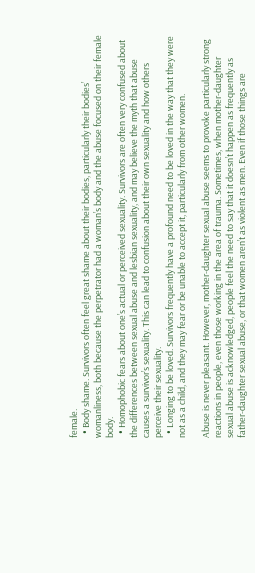female.
  • Body shame. Survivors often feel great shame about their bodies, particularly their bodies’ womanliness, both because the perpetrator had a woman’s body and the abuse focused on their female body.
  • Homophobic fears about one’s actual or perceived sexuality. Survivors are often very confused about the differences between sexual abuse and lesbian sexuality, and may believe the myth that abuse causes a survivor’s sexuality. This can lead to confusion about their own sexuality and how others perceive their sexuality.
  • Longing to be loved. Survivors frequently have a profound need to be loved in the way that they were not as a child, and they may fear or be unable to accept it, particularly from other women.

Abuse is never pleasant. However, mother-daughter sexual abuse seems to provoke particularly strong reactions in people, even those working in the area of trauma. Sometimes, when mother-daughter sexual abuse is acknowledged, people feel the need to say that it doesn’t happen as frequently as father-daughter sexual abuse, or that women aren’t as violent as men. Even if those things are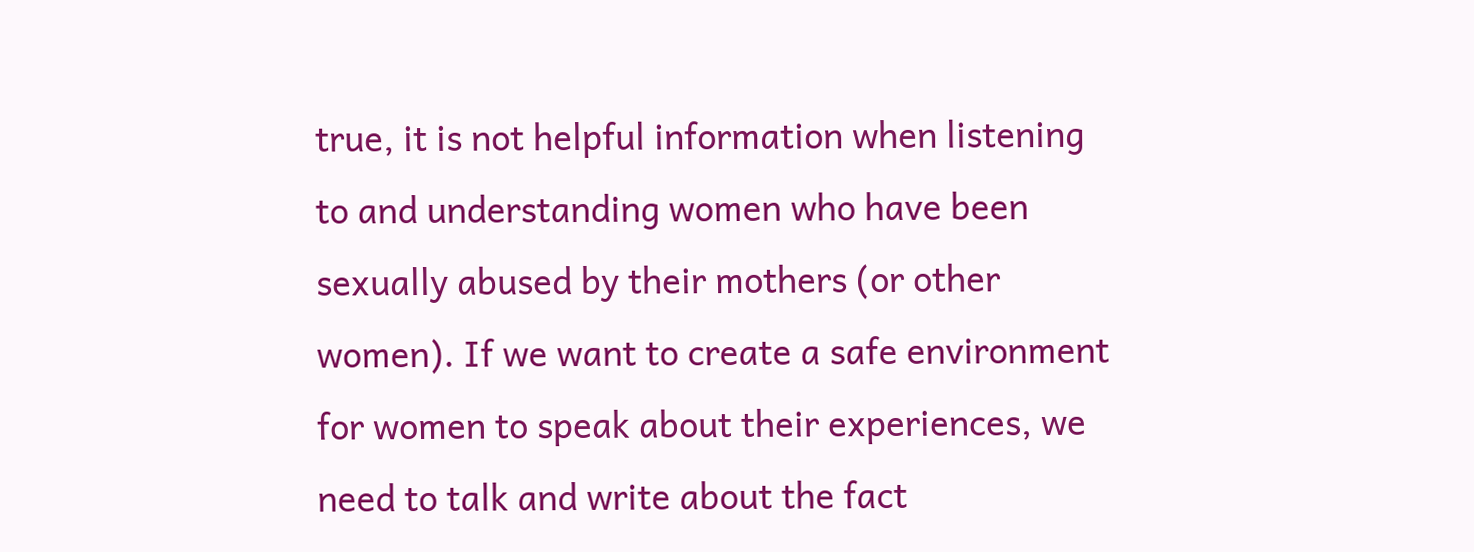true, it is not helpful information when listening to and understanding women who have been sexually abused by their mothers (or other women). If we want to create a safe environment for women to speak about their experiences, we need to talk and write about the fact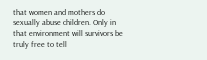that women and mothers do sexually abuse children. Only in that environment will survivors be truly free to tell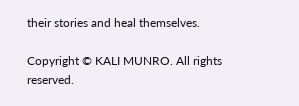their stories and heal themselves.

Copyright © KALI MUNRO. All rights reserved.